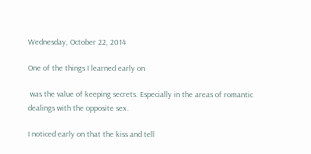Wednesday, October 22, 2014

One of the things I learned early on

 was the value of keeping secrets. Especially in the areas of romantic dealings with the opposite sex.

I noticed early on that the kiss and tell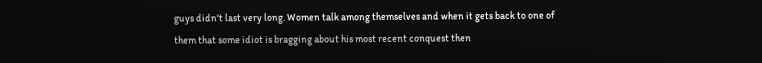guys didn't last very long. Women talk among themselves and when it gets back to one of them that some idiot is bragging about his most recent conquest then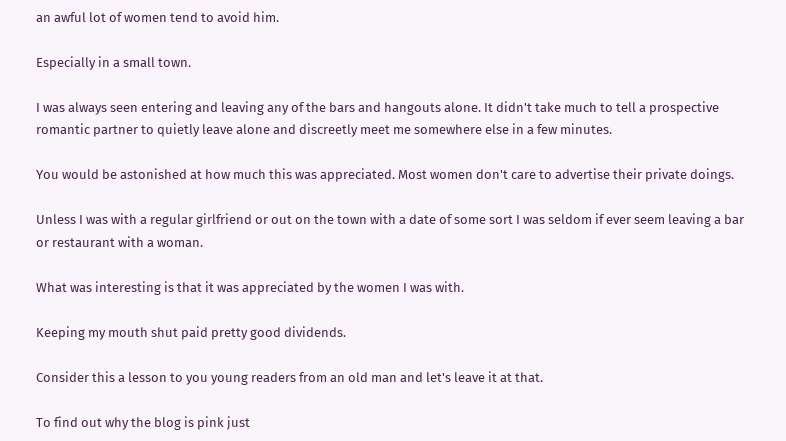an awful lot of women tend to avoid him.

Especially in a small town.

I was always seen entering and leaving any of the bars and hangouts alone. It didn't take much to tell a prospective romantic partner to quietly leave alone and discreetly meet me somewhere else in a few minutes.

You would be astonished at how much this was appreciated. Most women don't care to advertise their private doings.

Unless I was with a regular girlfriend or out on the town with a date of some sort I was seldom if ever seem leaving a bar or restaurant with a woman.

What was interesting is that it was appreciated by the women I was with.

Keeping my mouth shut paid pretty good dividends.

Consider this a lesson to you young readers from an old man and let's leave it at that.

To find out why the blog is pink just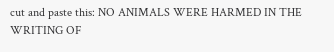cut and paste this: NO ANIMALS WERE HARMED IN THE WRITING OF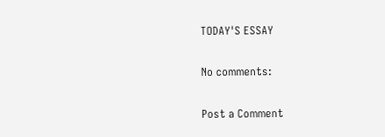TODAY'S ESSAY

No comments:

Post a Comment